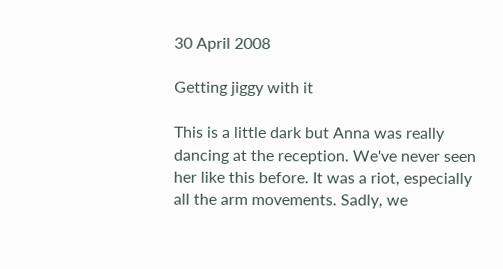30 April 2008

Getting jiggy with it

This is a little dark but Anna was really dancing at the reception. We've never seen her like this before. It was a riot, especially all the arm movements. Sadly, we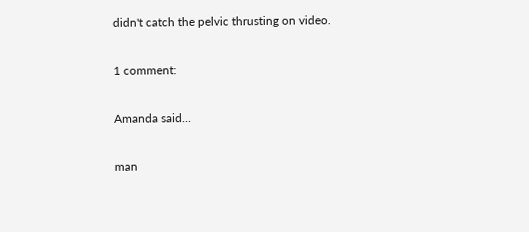didn't catch the pelvic thrusting on video.

1 comment:

Amanda said...

man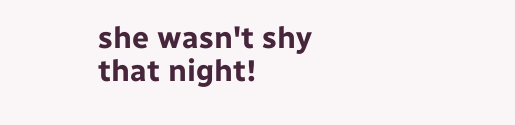she wasn't shy that night!